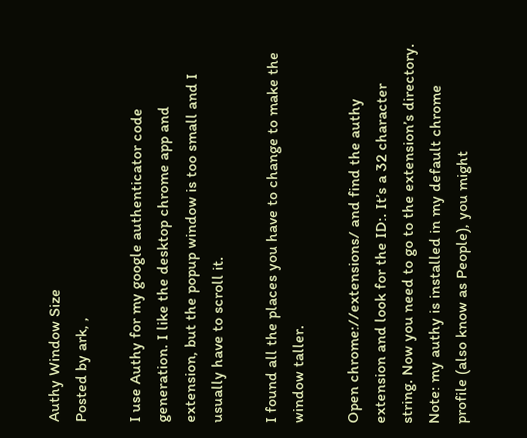Authy Window Size
Posted by ark, ,

I use Authy for my google authenticator code generation. I like the desktop chrome app and extension, but the popup window is too small and I usually have to scroll it.

I found all the places you have to change to make the window taller.

Open chrome://extensions/ and find the authy extension and look for the ID:. It’s a 32 character string. Now you need to go to the extension’s directory. Note: my authy is installed in my default chrome profile (also know as People), you might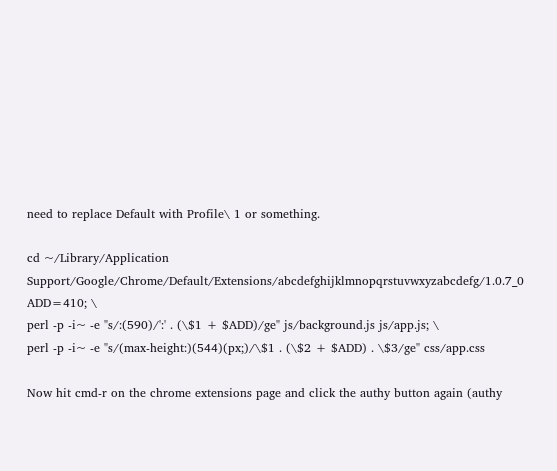need to replace Default with Profile\ 1 or something.

cd ~/Library/Application Support/Google/Chrome/Default/Extensions/abcdefghijklmnopqrstuvwxyzabcdefg/1.0.7_0
ADD=410; \
perl -p -i~ -e "s/:(590)/':' . (\$1 + $ADD)/ge" js/background.js js/app.js; \
perl -p -i~ -e "s/(max-height:)(544)(px;)/\$1 . (\$2 + $ADD) . \$3/ge" css/app.css

Now hit cmd-r on the chrome extensions page and click the authy button again (authy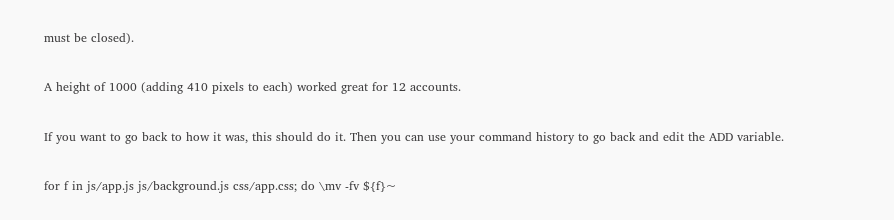must be closed).

A height of 1000 (adding 410 pixels to each) worked great for 12 accounts.

If you want to go back to how it was, this should do it. Then you can use your command history to go back and edit the ADD variable.

for f in js/app.js js/background.js css/app.css; do \mv -fv ${f}~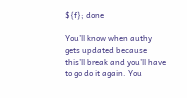${f}; done

You’ll know when authy gets updated because this’ll break and you’ll have to go do it again. You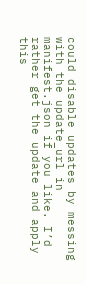could disable updates by messing with the update_url in manifest.json if you like. I’d rather get the update and apply this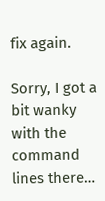fix again.

Sorry, I got a bit wanky with the command lines there…